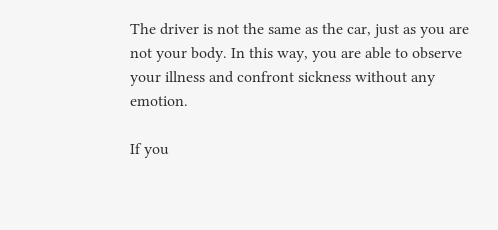The driver is not the same as the car, just as you are not your body. In this way, you are able to observe your illness and confront sickness without any emotion.

If you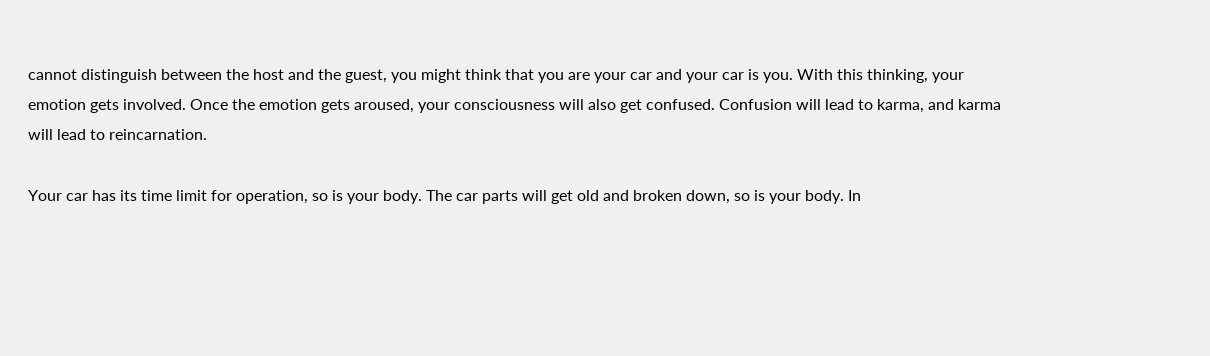cannot distinguish between the host and the guest, you might think that you are your car and your car is you. With this thinking, your emotion gets involved. Once the emotion gets aroused, your consciousness will also get confused. Confusion will lead to karma, and karma will lead to reincarnation.

Your car has its time limit for operation, so is your body. The car parts will get old and broken down, so is your body. In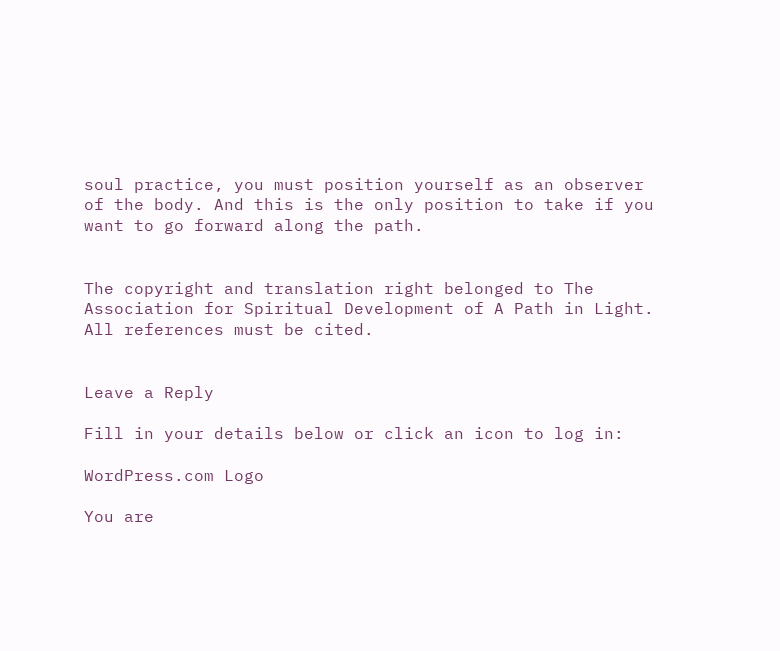soul practice, you must position yourself as an observer of the body. And this is the only position to take if you want to go forward along the path.


The copyright and translation right belonged to The Association for Spiritual Development of A Path in Light. All references must be cited.


Leave a Reply

Fill in your details below or click an icon to log in:

WordPress.com Logo

You are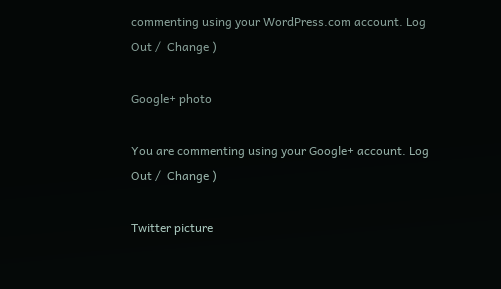commenting using your WordPress.com account. Log Out /  Change )

Google+ photo

You are commenting using your Google+ account. Log Out /  Change )

Twitter picture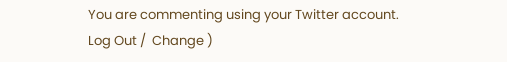You are commenting using your Twitter account. Log Out /  Change )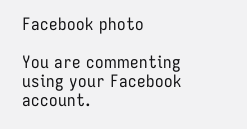Facebook photo

You are commenting using your Facebook account.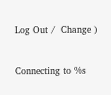Log Out /  Change )


Connecting to %s